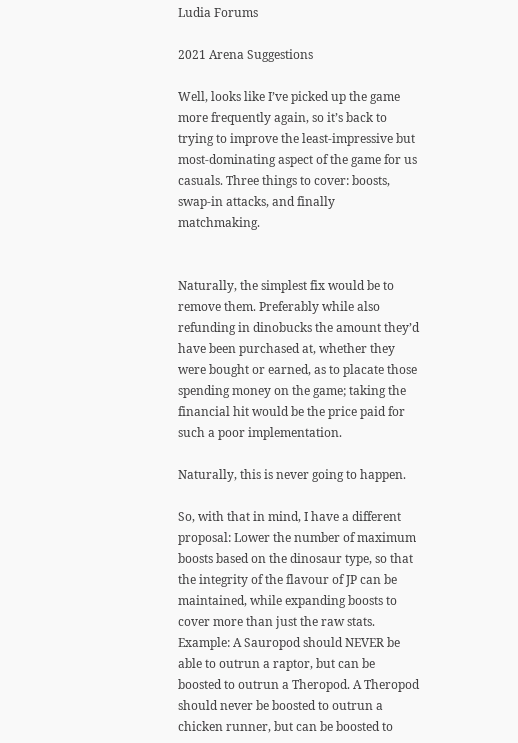Ludia Forums

2021 Arena Suggestions

Well, looks like I’ve picked up the game more frequently again, so it’s back to trying to improve the least-impressive but most-dominating aspect of the game for us casuals. Three things to cover: boosts, swap-in attacks, and finally matchmaking.


Naturally, the simplest fix would be to remove them. Preferably while also refunding in dinobucks the amount they’d have been purchased at, whether they were bought or earned, as to placate those spending money on the game; taking the financial hit would be the price paid for such a poor implementation.

Naturally, this is never going to happen.

So, with that in mind, I have a different proposal: Lower the number of maximum boosts based on the dinosaur type, so that the integrity of the flavour of JP can be maintained, while expanding boosts to cover more than just the raw stats. Example: A Sauropod should NEVER be able to outrun a raptor, but can be boosted to outrun a Theropod. A Theropod should never be boosted to outrun a chicken runner, but can be boosted to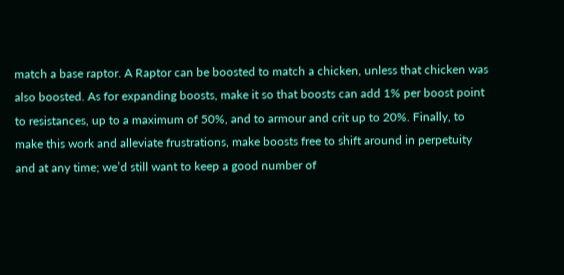match a base raptor. A Raptor can be boosted to match a chicken, unless that chicken was also boosted. As for expanding boosts, make it so that boosts can add 1% per boost point to resistances, up to a maximum of 50%, and to armour and crit up to 20%. Finally, to make this work and alleviate frustrations, make boosts free to shift around in perpetuity and at any time; we’d still want to keep a good number of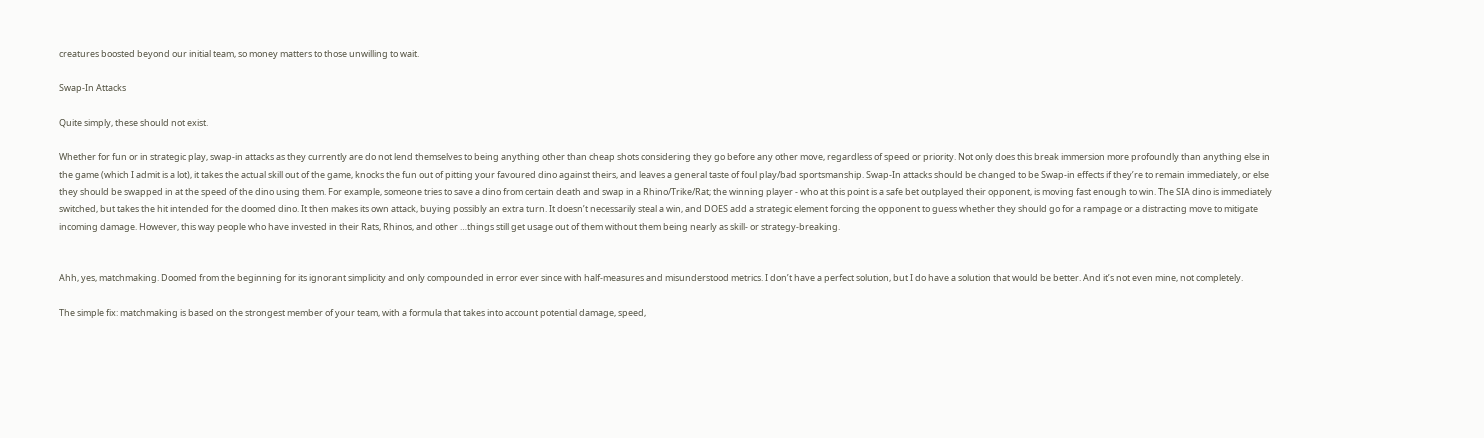creatures boosted beyond our initial team, so money matters to those unwilling to wait.

Swap-In Attacks

Quite simply, these should not exist.

Whether for fun or in strategic play, swap-in attacks as they currently are do not lend themselves to being anything other than cheap shots considering they go before any other move, regardless of speed or priority. Not only does this break immersion more profoundly than anything else in the game (which I admit is a lot), it takes the actual skill out of the game, knocks the fun out of pitting your favoured dino against theirs, and leaves a general taste of foul play/bad sportsmanship. Swap-In attacks should be changed to be Swap-in effects if they’re to remain immediately, or else they should be swapped in at the speed of the dino using them. For example, someone tries to save a dino from certain death and swap in a Rhino/Trike/Rat; the winning player - who at this point is a safe bet outplayed their opponent, is moving fast enough to win. The SIA dino is immediately switched, but takes the hit intended for the doomed dino. It then makes its own attack, buying possibly an extra turn. It doesn’t necessarily steal a win, and DOES add a strategic element forcing the opponent to guess whether they should go for a rampage or a distracting move to mitigate incoming damage. However, this way people who have invested in their Rats, Rhinos, and other …things still get usage out of them without them being nearly as skill- or strategy-breaking.


Ahh, yes, matchmaking. Doomed from the beginning for its ignorant simplicity and only compounded in error ever since with half-measures and misunderstood metrics. I don’t have a perfect solution, but I do have a solution that would be better. And it’s not even mine, not completely.

The simple fix: matchmaking is based on the strongest member of your team, with a formula that takes into account potential damage, speed,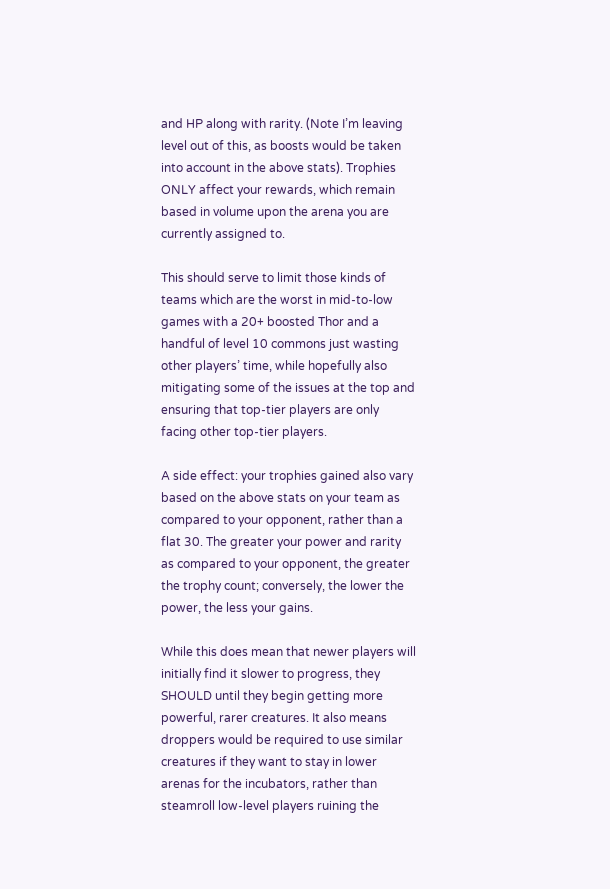and HP along with rarity. (Note I’m leaving level out of this, as boosts would be taken into account in the above stats). Trophies ONLY affect your rewards, which remain based in volume upon the arena you are currently assigned to.

This should serve to limit those kinds of teams which are the worst in mid-to-low games with a 20+ boosted Thor and a handful of level 10 commons just wasting other players’ time, while hopefully also mitigating some of the issues at the top and ensuring that top-tier players are only facing other top-tier players.

A side effect: your trophies gained also vary based on the above stats on your team as compared to your opponent, rather than a flat 30. The greater your power and rarity as compared to your opponent, the greater the trophy count; conversely, the lower the power, the less your gains.

While this does mean that newer players will initially find it slower to progress, they SHOULD until they begin getting more powerful, rarer creatures. It also means droppers would be required to use similar creatures if they want to stay in lower arenas for the incubators, rather than steamroll low-level players ruining the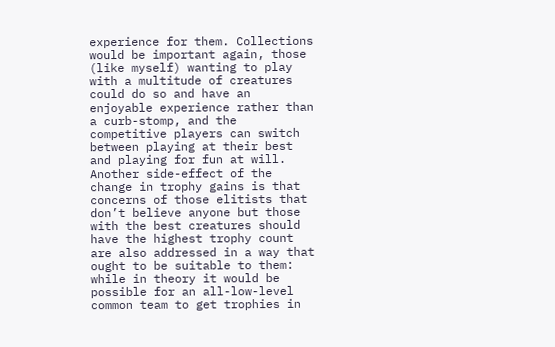experience for them. Collections would be important again, those (like myself) wanting to play with a multitude of creatures could do so and have an enjoyable experience rather than a curb-stomp, and the competitive players can switch between playing at their best and playing for fun at will. Another side-effect of the change in trophy gains is that concerns of those elitists that don’t believe anyone but those with the best creatures should have the highest trophy count are also addressed in a way that ought to be suitable to them: while in theory it would be possible for an all-low-level common team to get trophies in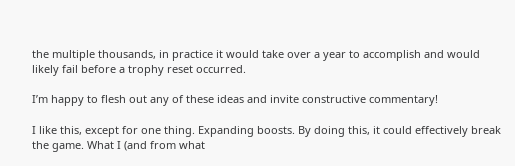the multiple thousands, in practice it would take over a year to accomplish and would likely fail before a trophy reset occurred.

I’m happy to flesh out any of these ideas and invite constructive commentary!

I like this, except for one thing. Expanding boosts. By doing this, it could effectively break the game. What I (and from what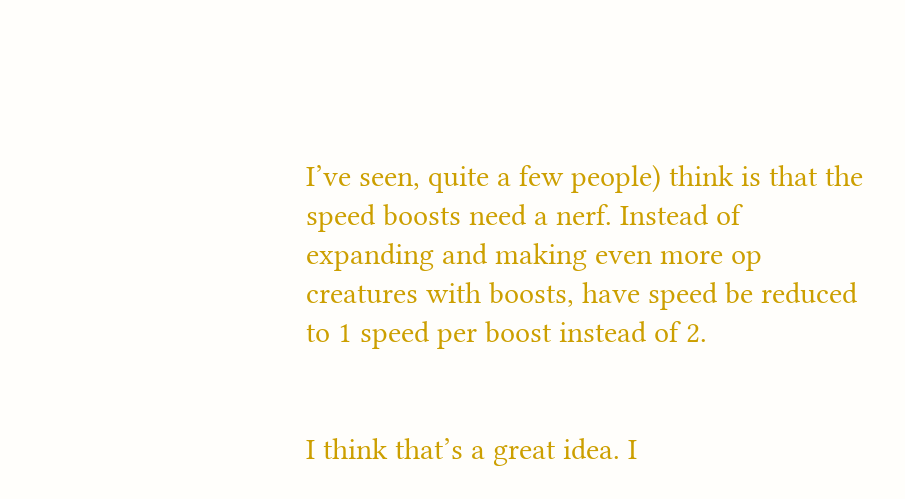I’ve seen, quite a few people) think is that the speed boosts need a nerf. Instead of expanding and making even more op creatures with boosts, have speed be reduced to 1 speed per boost instead of 2.


I think that’s a great idea. I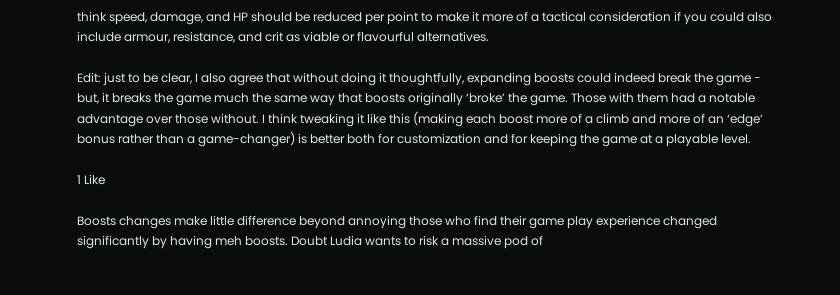think speed, damage, and HP should be reduced per point to make it more of a tactical consideration if you could also include armour, resistance, and crit as viable or flavourful alternatives.

Edit: just to be clear, I also agree that without doing it thoughtfully, expanding boosts could indeed break the game - but, it breaks the game much the same way that boosts originally ‘broke’ the game. Those with them had a notable advantage over those without. I think tweaking it like this (making each boost more of a climb and more of an ‘edge’ bonus rather than a game-changer) is better both for customization and for keeping the game at a playable level.

1 Like

Boosts changes make little difference beyond annoying those who find their game play experience changed significantly by having meh boosts. Doubt Ludia wants to risk a massive pod of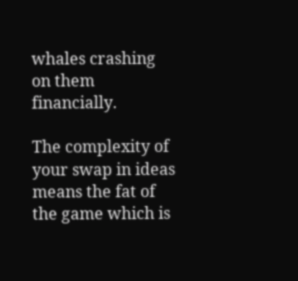whales crashing on them financially.

The complexity of your swap in ideas means the fat of the game which is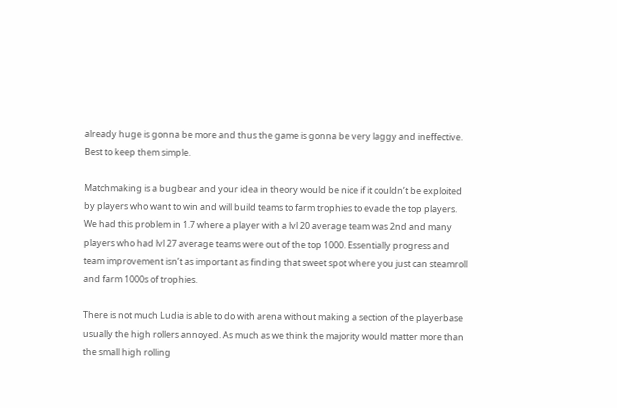already huge is gonna be more and thus the game is gonna be very laggy and ineffective. Best to keep them simple.

Matchmaking is a bugbear and your idea in theory would be nice if it couldn’t be exploited by players who want to win and will build teams to farm trophies to evade the top players. We had this problem in 1.7 where a player with a lvl 20 average team was 2nd and many players who had lvl 27 average teams were out of the top 1000. Essentially progress and team improvement isn’t as important as finding that sweet spot where you just can steamroll and farm 1000s of trophies.

There is not much Ludia is able to do with arena without making a section of the playerbase usually the high rollers annoyed. As much as we think the majority would matter more than the small high rolling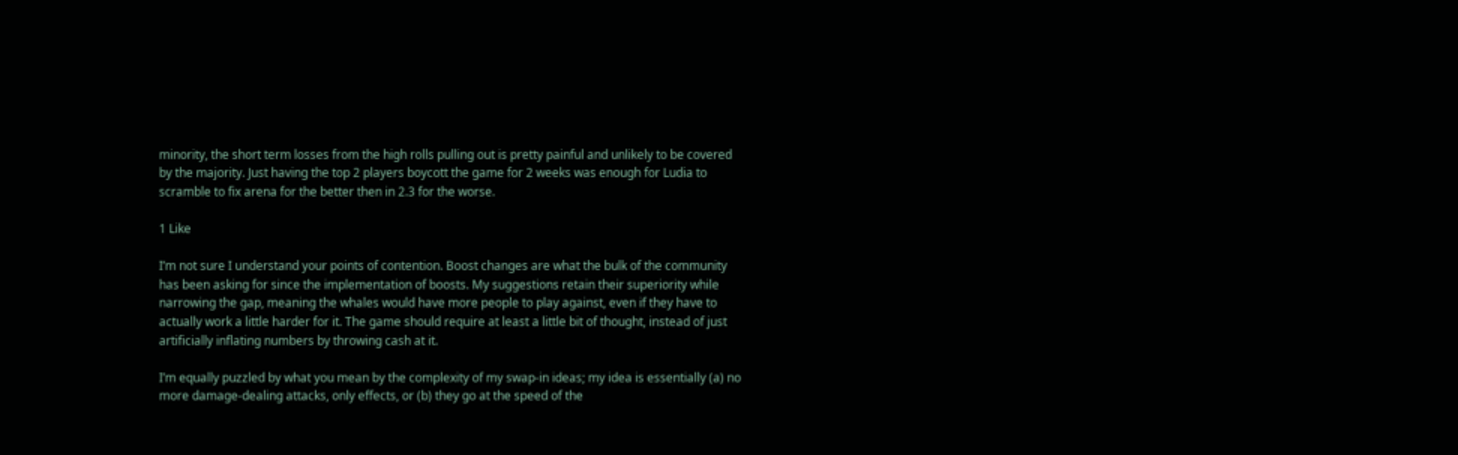minority, the short term losses from the high rolls pulling out is pretty painful and unlikely to be covered by the majority. Just having the top 2 players boycott the game for 2 weeks was enough for Ludia to scramble to fix arena for the better then in 2.3 for the worse.

1 Like

I’m not sure I understand your points of contention. Boost changes are what the bulk of the community has been asking for since the implementation of boosts. My suggestions retain their superiority while narrowing the gap, meaning the whales would have more people to play against, even if they have to actually work a little harder for it. The game should require at least a little bit of thought, instead of just artificially inflating numbers by throwing cash at it.

I’m equally puzzled by what you mean by the complexity of my swap-in ideas; my idea is essentially (a) no more damage-dealing attacks, only effects, or (b) they go at the speed of the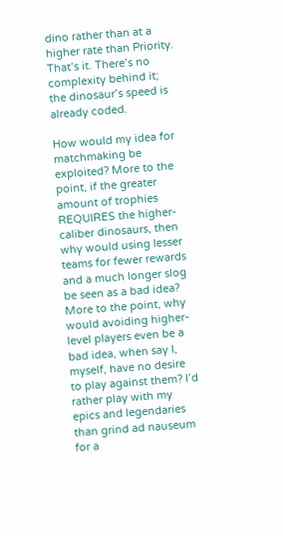dino rather than at a higher rate than Priority. That’s it. There’s no complexity behind it; the dinosaur’s speed is already coded.

How would my idea for matchmaking be exploited? More to the point, if the greater amount of trophies REQUIRES the higher-caliber dinosaurs, then why would using lesser teams for fewer rewards and a much longer slog be seen as a bad idea? More to the point, why would avoiding higher-level players even be a bad idea, when say I, myself, have no desire to play against them? I’d rather play with my epics and legendaries than grind ad nauseum for a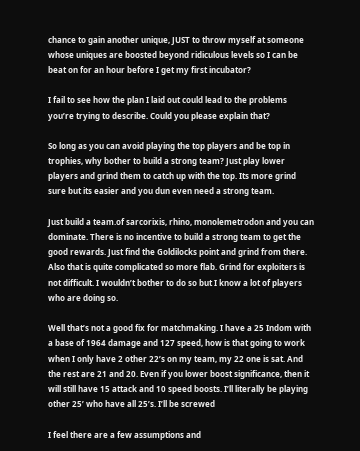chance to gain another unique, JUST to throw myself at someone whose uniques are boosted beyond ridiculous levels so I can be beat on for an hour before I get my first incubator?

I fail to see how the plan I laid out could lead to the problems you’re trying to describe. Could you please explain that?

So long as you can avoid playing the top players and be top in trophies, why bother to build a strong team? Just play lower players and grind them to catch up with the top. Its more grind sure but its easier and you dun even need a strong team.

Just build a team.of sarcorixis, rhino, monolemetrodon and you can dominate. There is no incentive to build a strong team to get the good rewards. Just find the Goldilocks point and grind from there. Also that is quite complicated so more flab. Grind for exploiters is not difficult. I wouldn’t bother to do so but I know a lot of players who are doing so.

Well that’s not a good fix for matchmaking. I have a 25 Indom with a base of 1964 damage and 127 speed, how is that going to work when I only have 2 other 22’s on my team, my 22 one is sat. And the rest are 21 and 20. Even if you lower boost significance, then it will still have 15 attack and 10 speed boosts. I’ll literally be playing other 25’ who have all 25’s. I’ll be screwed

I feel there are a few assumptions and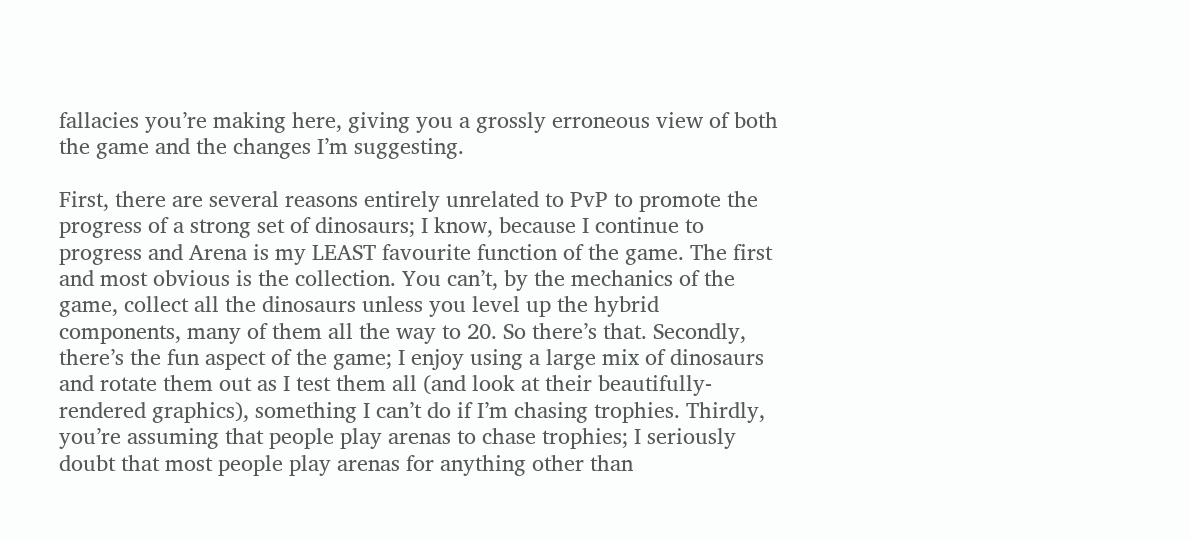fallacies you’re making here, giving you a grossly erroneous view of both the game and the changes I’m suggesting.

First, there are several reasons entirely unrelated to PvP to promote the progress of a strong set of dinosaurs; I know, because I continue to progress and Arena is my LEAST favourite function of the game. The first and most obvious is the collection. You can’t, by the mechanics of the game, collect all the dinosaurs unless you level up the hybrid components, many of them all the way to 20. So there’s that. Secondly, there’s the fun aspect of the game; I enjoy using a large mix of dinosaurs and rotate them out as I test them all (and look at their beautifully-rendered graphics), something I can’t do if I’m chasing trophies. Thirdly, you’re assuming that people play arenas to chase trophies; I seriously doubt that most people play arenas for anything other than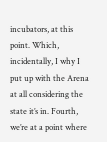incubators, at this point. Which, incidentally, I why I put up with the Arena at all considering the state it’s in. Fourth, we’re at a point where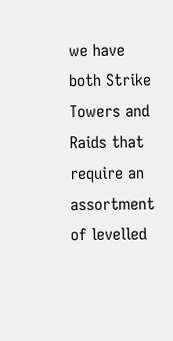we have both Strike Towers and Raids that require an assortment of levelled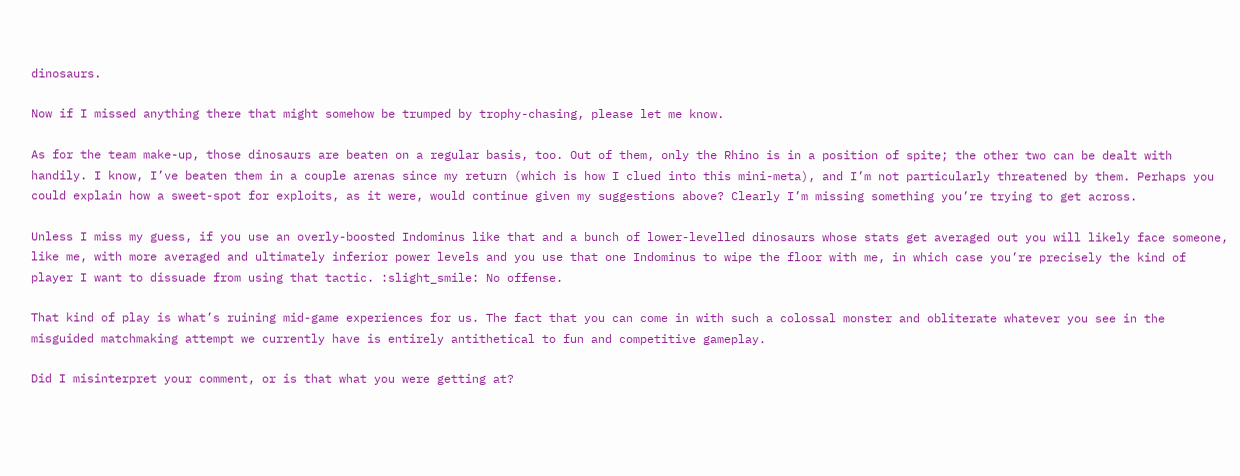dinosaurs.

Now if I missed anything there that might somehow be trumped by trophy-chasing, please let me know.

As for the team make-up, those dinosaurs are beaten on a regular basis, too. Out of them, only the Rhino is in a position of spite; the other two can be dealt with handily. I know, I’ve beaten them in a couple arenas since my return (which is how I clued into this mini-meta), and I’m not particularly threatened by them. Perhaps you could explain how a sweet-spot for exploits, as it were, would continue given my suggestions above? Clearly I’m missing something you’re trying to get across.

Unless I miss my guess, if you use an overly-boosted Indominus like that and a bunch of lower-levelled dinosaurs whose stats get averaged out you will likely face someone, like me, with more averaged and ultimately inferior power levels and you use that one Indominus to wipe the floor with me, in which case you’re precisely the kind of player I want to dissuade from using that tactic. :slight_smile: No offense.

That kind of play is what’s ruining mid-game experiences for us. The fact that you can come in with such a colossal monster and obliterate whatever you see in the misguided matchmaking attempt we currently have is entirely antithetical to fun and competitive gameplay.

Did I misinterpret your comment, or is that what you were getting at?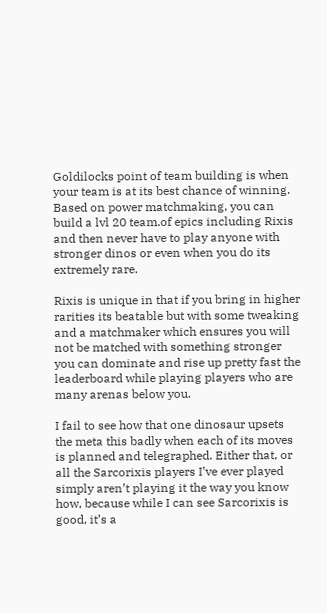Goldilocks point of team building is when your team is at its best chance of winning. Based on power matchmaking, you can build a lvl 20 team.of epics including Rixis and then never have to play anyone with stronger dinos or even when you do its extremely rare.

Rixis is unique in that if you bring in higher rarities its beatable but with some tweaking and a matchmaker which ensures you will not be matched with something stronger you can dominate and rise up pretty fast the leaderboard while playing players who are many arenas below you.

I fail to see how that one dinosaur upsets the meta this badly when each of its moves is planned and telegraphed. Either that, or all the Sarcorixis players I’ve ever played simply aren’t playing it the way you know how, because while I can see Sarcorixis is good, it’s a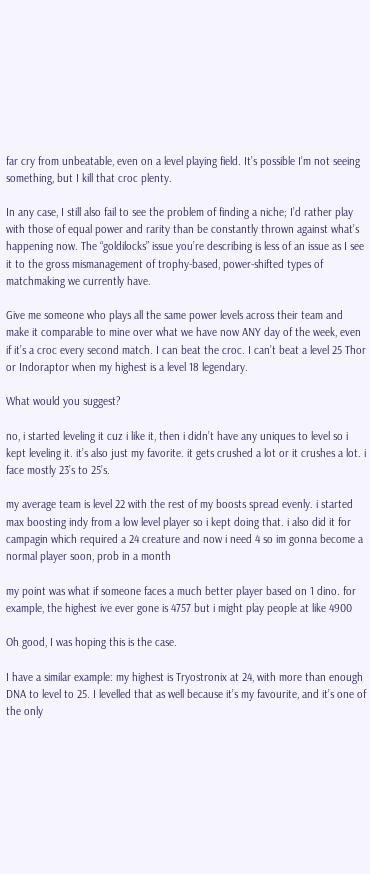far cry from unbeatable, even on a level playing field. It’s possible I’m not seeing something, but I kill that croc plenty.

In any case, I still also fail to see the problem of finding a niche; I’d rather play with those of equal power and rarity than be constantly thrown against what’s happening now. The “goldilocks” issue you’re describing is less of an issue as I see it to the gross mismanagement of trophy-based, power-shifted types of matchmaking we currently have.

Give me someone who plays all the same power levels across their team and make it comparable to mine over what we have now ANY day of the week, even if it’s a croc every second match. I can beat the croc. I can’t beat a level 25 Thor or Indoraptor when my highest is a level 18 legendary.

What would you suggest?

no, i started leveling it cuz i like it, then i didn’t have any uniques to level so i kept leveling it. it’s also just my favorite. it gets crushed a lot or it crushes a lot. i face mostly 23’s to 25’s.

my average team is level 22 with the rest of my boosts spread evenly. i started max boosting indy from a low level player so i kept doing that. i also did it for campagin which required a 24 creature and now i need 4 so im gonna become a normal player soon, prob in a month

my point was what if someone faces a much better player based on 1 dino. for example, the highest ive ever gone is 4757 but i might play people at like 4900

Oh good, I was hoping this is the case.

I have a similar example: my highest is Tryostronix at 24, with more than enough DNA to level to 25. I levelled that as well because it’s my favourite, and it’s one of the only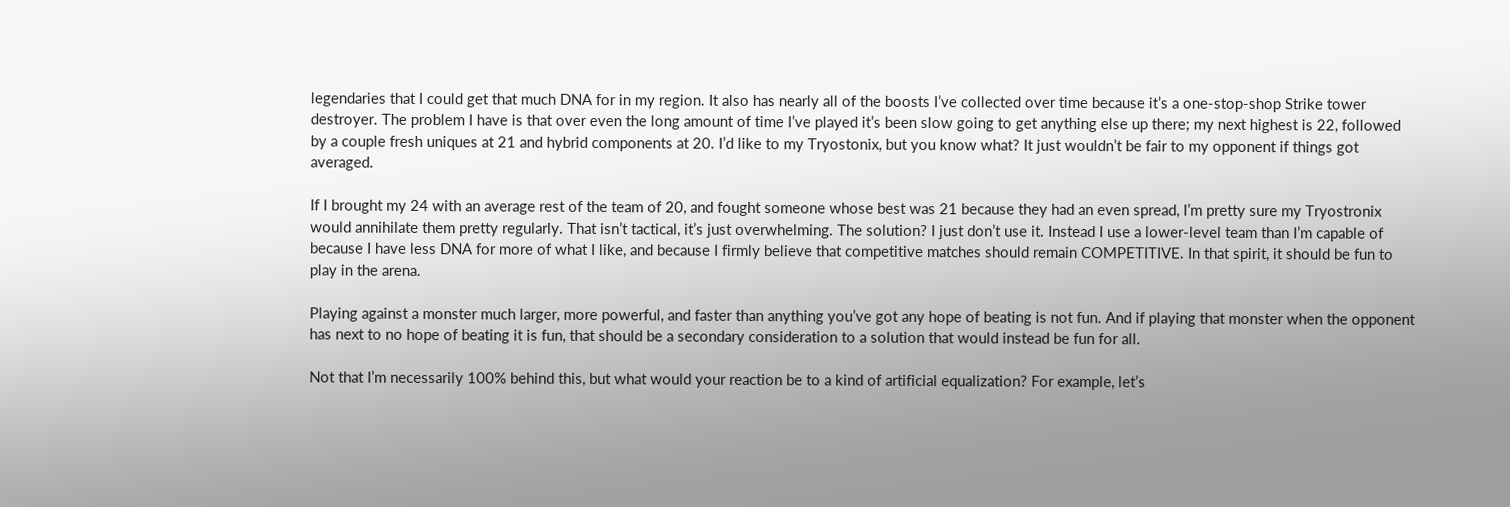legendaries that I could get that much DNA for in my region. It also has nearly all of the boosts I’ve collected over time because it’s a one-stop-shop Strike tower destroyer. The problem I have is that over even the long amount of time I’ve played it’s been slow going to get anything else up there; my next highest is 22, followed by a couple fresh uniques at 21 and hybrid components at 20. I’d like to my Tryostonix, but you know what? It just wouldn’t be fair to my opponent if things got averaged.

If I brought my 24 with an average rest of the team of 20, and fought someone whose best was 21 because they had an even spread, I’m pretty sure my Tryostronix would annihilate them pretty regularly. That isn’t tactical, it’s just overwhelming. The solution? I just don’t use it. Instead I use a lower-level team than I’m capable of because I have less DNA for more of what I like, and because I firmly believe that competitive matches should remain COMPETITIVE. In that spirit, it should be fun to play in the arena.

Playing against a monster much larger, more powerful, and faster than anything you’ve got any hope of beating is not fun. And if playing that monster when the opponent has next to no hope of beating it is fun, that should be a secondary consideration to a solution that would instead be fun for all.

Not that I’m necessarily 100% behind this, but what would your reaction be to a kind of artificial equalization? For example, let’s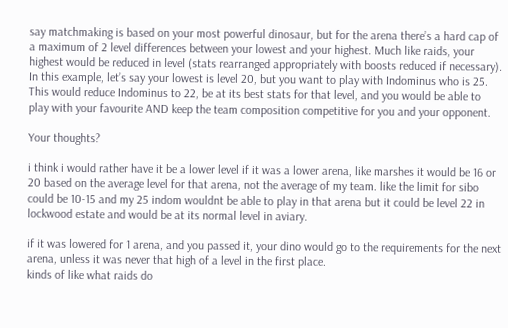say matchmaking is based on your most powerful dinosaur, but for the arena there’s a hard cap of a maximum of 2 level differences between your lowest and your highest. Much like raids, your highest would be reduced in level (stats rearranged appropriately with boosts reduced if necessary). In this example, let’s say your lowest is level 20, but you want to play with Indominus who is 25. This would reduce Indominus to 22, be at its best stats for that level, and you would be able to play with your favourite AND keep the team composition competitive for you and your opponent.

Your thoughts?

i think i would rather have it be a lower level if it was a lower arena, like marshes it would be 16 or 20 based on the average level for that arena, not the average of my team. like the limit for sibo could be 10-15 and my 25 indom wouldnt be able to play in that arena but it could be level 22 in lockwood estate and would be at its normal level in aviary.

if it was lowered for 1 arena, and you passed it, your dino would go to the requirements for the next arena, unless it was never that high of a level in the first place.
kinds of like what raids do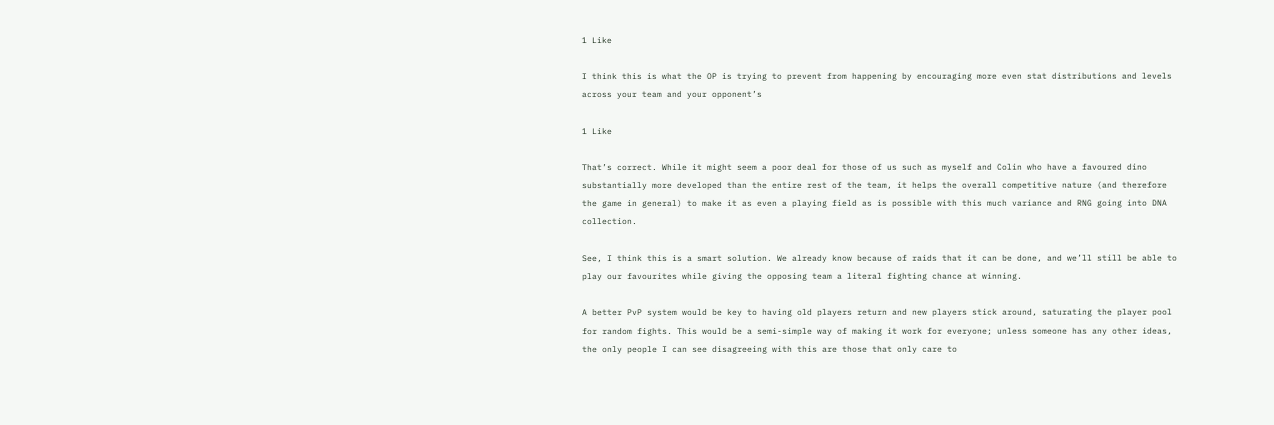1 Like

I think this is what the OP is trying to prevent from happening by encouraging more even stat distributions and levels across your team and your opponent’s

1 Like

That’s correct. While it might seem a poor deal for those of us such as myself and Colin who have a favoured dino substantially more developed than the entire rest of the team, it helps the overall competitive nature (and therefore the game in general) to make it as even a playing field as is possible with this much variance and RNG going into DNA collection.

See, I think this is a smart solution. We already know because of raids that it can be done, and we’ll still be able to play our favourites while giving the opposing team a literal fighting chance at winning.

A better PvP system would be key to having old players return and new players stick around, saturating the player pool for random fights. This would be a semi-simple way of making it work for everyone; unless someone has any other ideas, the only people I can see disagreeing with this are those that only care to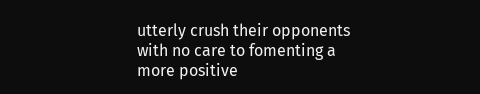utterly crush their opponents with no care to fomenting a more positive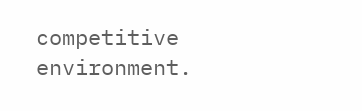competitive environment.